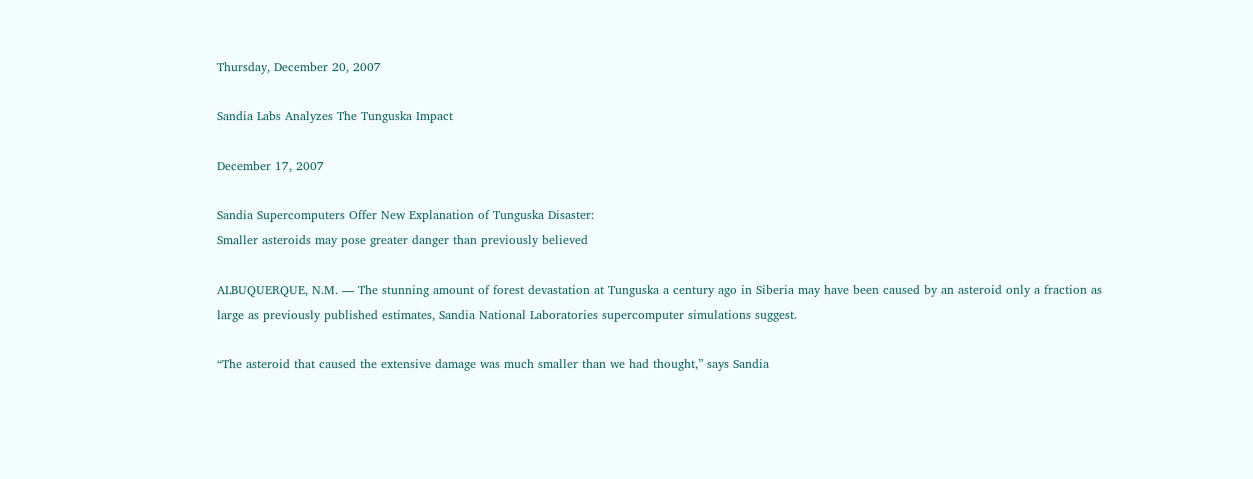Thursday, December 20, 2007

Sandia Labs Analyzes The Tunguska Impact

December 17, 2007

Sandia Supercomputers Offer New Explanation of Tunguska Disaster:
Smaller asteroids may pose greater danger than previously believed

ALBUQUERQUE, N.M. — The stunning amount of forest devastation at Tunguska a century ago in Siberia may have been caused by an asteroid only a fraction as large as previously published estimates, Sandia National Laboratories supercomputer simulations suggest.

“The asteroid that caused the extensive damage was much smaller than we had thought,” says Sandia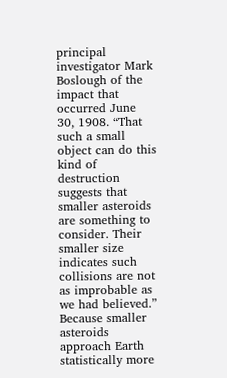principal investigator Mark Boslough of the impact that occurred June 30, 1908. “That such a small object can do this kind of destruction suggests that smaller asteroids are something to consider. Their smaller size indicates such collisions are not as improbable as we had believed.” Because smaller asteroids approach Earth statistically more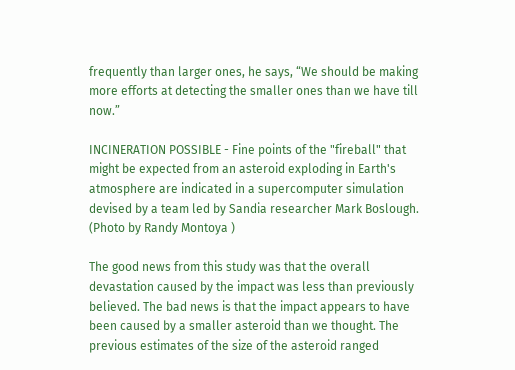frequently than larger ones, he says, “We should be making more efforts at detecting the smaller ones than we have till now.”

INCINERATION POSSIBLE - Fine points of the "fireball" that might be expected from an asteroid exploding in Earth's atmosphere are indicated in a supercomputer simulation devised by a team led by Sandia researcher Mark Boslough. (Photo by Randy Montoya )

The good news from this study was that the overall devastation caused by the impact was less than previously believed. The bad news is that the impact appears to have been caused by a smaller asteroid than we thought. The previous estimates of the size of the asteroid ranged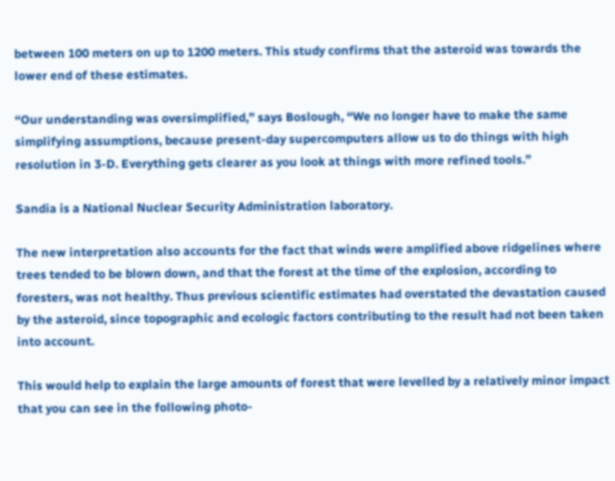between 100 meters on up to 1200 meters. This study confirms that the asteroid was towards the lower end of these estimates.

“Our understanding was oversimplified,” says Boslough, “We no longer have to make the same simplifying assumptions, because present-day supercomputers allow us to do things with high resolution in 3-D. Everything gets clearer as you look at things with more refined tools.”

Sandia is a National Nuclear Security Administration laboratory.

The new interpretation also accounts for the fact that winds were amplified above ridgelines where trees tended to be blown down, and that the forest at the time of the explosion, according to foresters, was not healthy. Thus previous scientific estimates had overstated the devastation caused by the asteroid, since topographic and ecologic factors contributing to the result had not been taken into account.

This would help to explain the large amounts of forest that were levelled by a relatively minor impact that you can see in the following photo-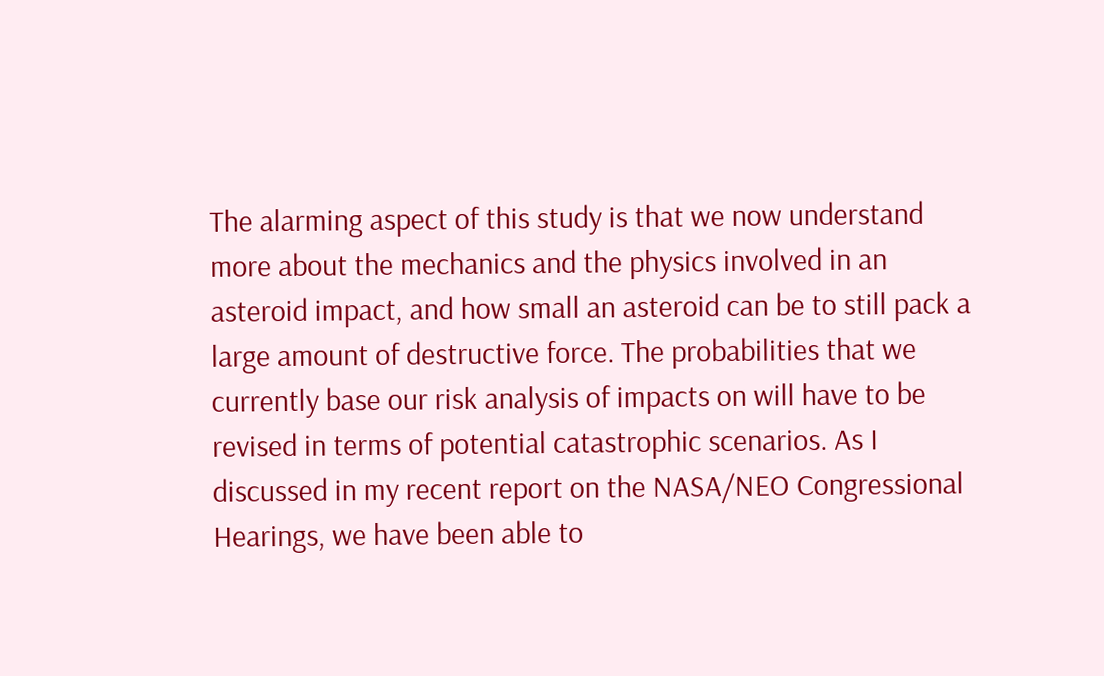The alarming aspect of this study is that we now understand more about the mechanics and the physics involved in an asteroid impact, and how small an asteroid can be to still pack a large amount of destructive force. The probabilities that we currently base our risk analysis of impacts on will have to be revised in terms of potential catastrophic scenarios. As I discussed in my recent report on the NASA/NEO Congressional Hearings, we have been able to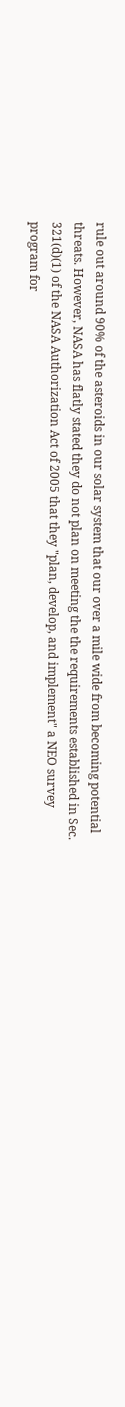rule out around 90% of the asteroids in our solar system that our over a mile wide from becoming potential threats. However, NASA has flatly stated they do not plan on meeting the the requirements established in Sec. 321(d)(1) of the NASA Authorization Act of 2005 that they "plan, develop, and implement" a NEO survey program for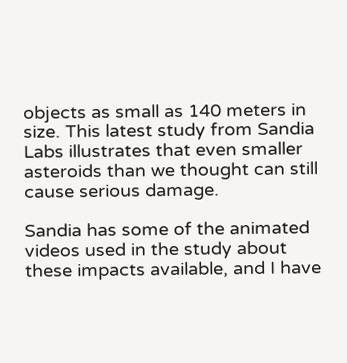objects as small as 140 meters in size. This latest study from Sandia Labs illustrates that even smaller asteroids than we thought can still cause serious damage.

Sandia has some of the animated videos used in the study about these impacts available, and I have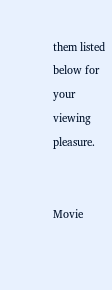them listed below for your viewing pleasure.


Movie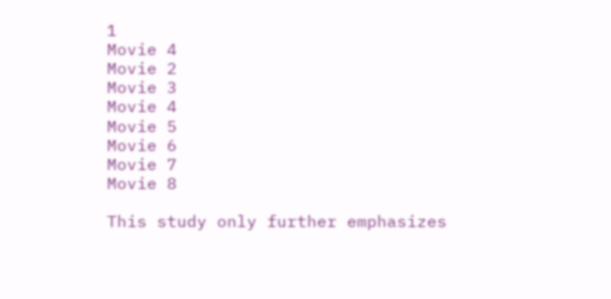1
Movie 4
Movie 2
Movie 3
Movie 4
Movie 5
Movie 6
Movie 7
Movie 8

This study only further emphasizes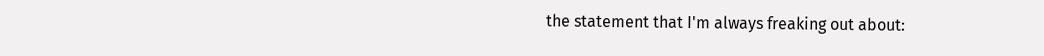the statement that I'm always freaking out about: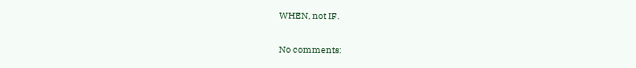WHEN, not IF.

No comments: